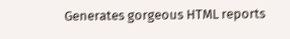Generates gorgeous HTML reports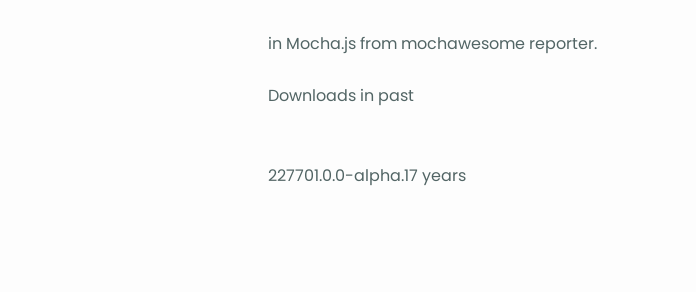in Mocha.js from mochawesome reporter.

Downloads in past


227701.0.0-alpha.17 years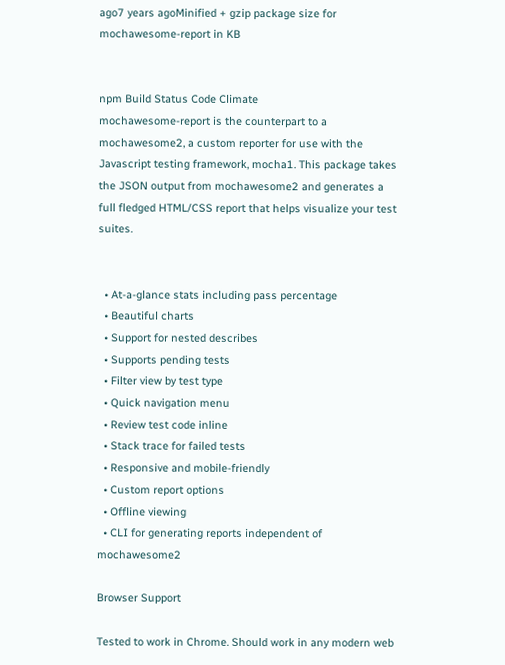ago7 years agoMinified + gzip package size for mochawesome-report in KB


npm Build Status Code Climate
mochawesome-report is the counterpart to a mochawesome2, a custom reporter for use with the Javascript testing framework, mocha1. This package takes the JSON output from mochawesome2 and generates a full fledged HTML/CSS report that helps visualize your test suites.


  • At-a-glance stats including pass percentage
  • Beautiful charts
  • Support for nested describes
  • Supports pending tests
  • Filter view by test type
  • Quick navigation menu
  • Review test code inline
  • Stack trace for failed tests
  • Responsive and mobile-friendly
  • Custom report options
  • Offline viewing
  • CLI for generating reports independent of mochawesome2

Browser Support

Tested to work in Chrome. Should work in any modern web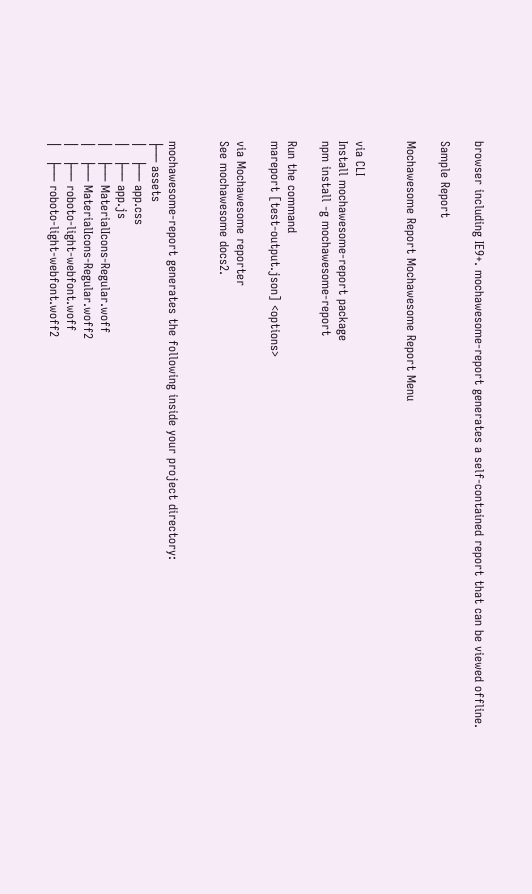browser including IE9+. mochawesome-report generates a self-contained report that can be viewed offline.

Sample Report

Mochawesome Report Mochawesome Report Menu


via CLI
Install mochawesome-report package
npm install -g mochawesome-report

Run the command
mareport [test-output.json] <options>

via Mochawesome reporter
See mochawesome docs2.


mochawesome-report generates the following inside your project directory:
├── assets
│   ├── app.css
│   ├── app.js
│   ├── MaterialIcons-Regular.woff
│   ├── MaterialIcons-Regular.woff2
│   ├── roboto-light-webfont.woff
│   ├── roboto-light-webfont.woff2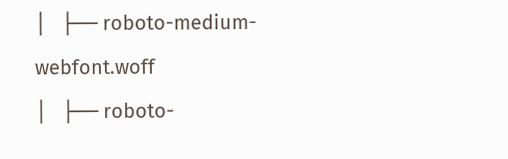│   ├── roboto-medium-webfont.woff
│   ├── roboto-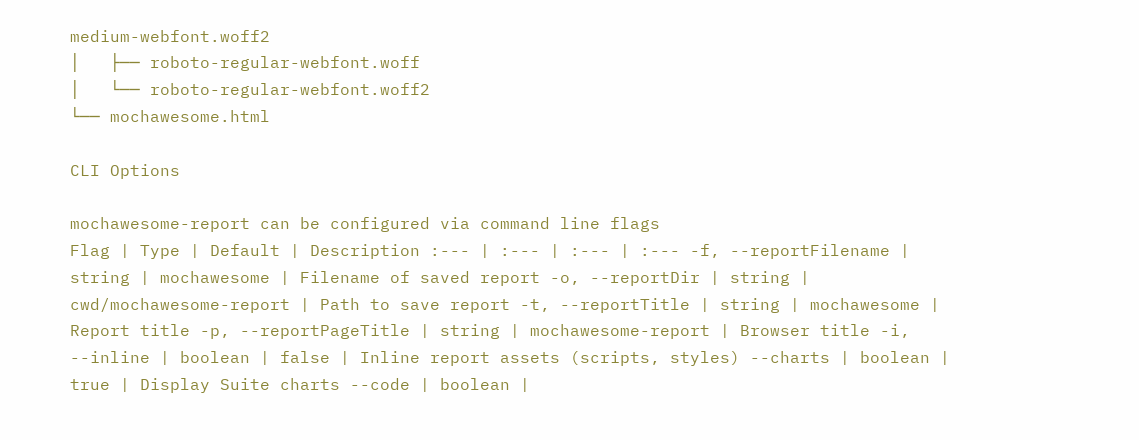medium-webfont.woff2
│   ├── roboto-regular-webfont.woff
│   └── roboto-regular-webfont.woff2
└── mochawesome.html

CLI Options

mochawesome-report can be configured via command line flags
Flag | Type | Default | Description :--- | :--- | :--- | :--- -f, --reportFilename | string | mochawesome | Filename of saved report -o, --reportDir | string | cwd/mochawesome-report | Path to save report -t, --reportTitle | string | mochawesome | Report title -p, --reportPageTitle | string | mochawesome-report | Browser title -i, --inline | boolean | false | Inline report assets (scripts, styles) --charts | boolean | true | Display Suite charts --code | boolean |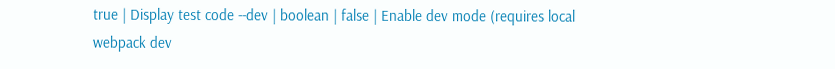true | Display test code --dev | boolean | false | Enable dev mode (requires local webpack dev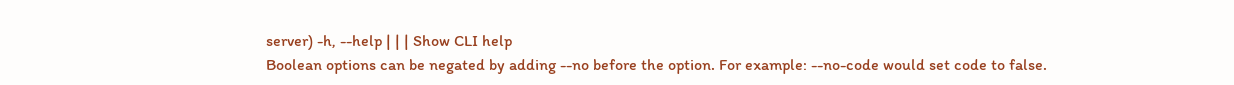server) -h, --help | | | Show CLI help
Boolean options can be negated by adding --no before the option. For example: --no-code would set code to false.